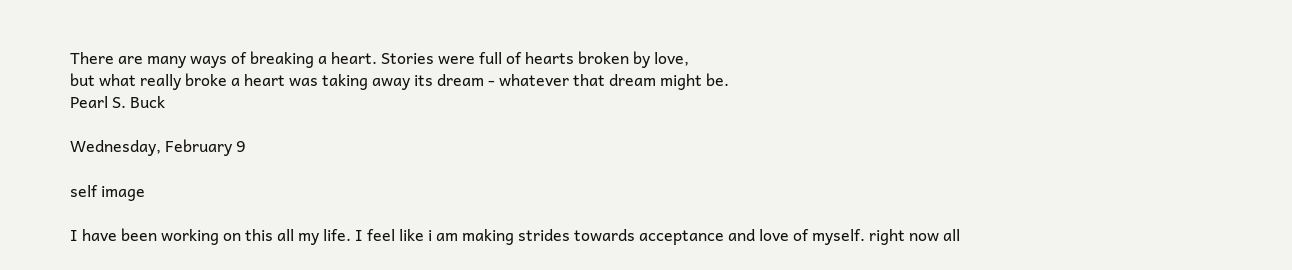There are many ways of breaking a heart. Stories were full of hearts broken by love,
but what really broke a heart was taking away its dream - whatever that dream might be.
Pearl S. Buck

Wednesday, February 9

self image

I have been working on this all my life. I feel like i am making strides towards acceptance and love of myself. right now all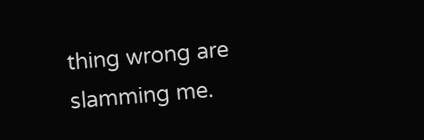thing wrong are slamming me.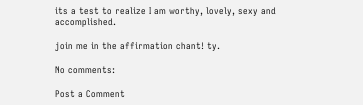its a test to realize I am worthy, lovely, sexy and accomplished.

join me in the affirmation chant! ty.

No comments:

Post a Comment